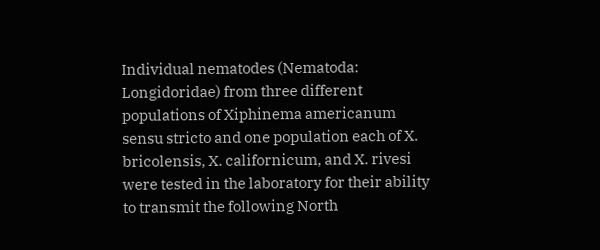Individual nematodes (Nematoda: Longidoridae) from three different populations of Xiphinema americanum sensu stricto and one population each of X. bricolensis, X. californicum, and X. rivesi were tested in the laboratory for their ability to transmit the following North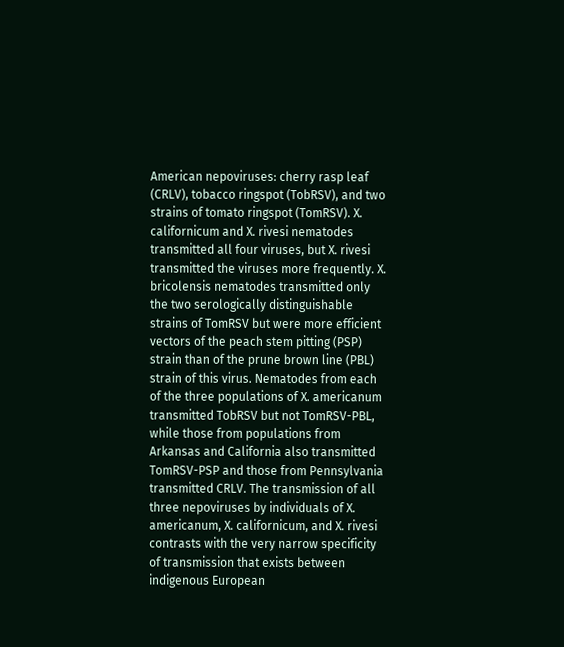American nepoviruses: cherry rasp leaf (CRLV), tobacco ringspot (TobRSV), and two strains of tomato ringspot (TomRSV). X. californicum and X. rivesi nematodes transmitted all four viruses, but X. rivesi transmitted the viruses more frequently. X. bricolensis nematodes transmitted only the two serologically distinguishable strains of TomRSV but were more efficient vectors of the peach stem pitting (PSP) strain than of the prune brown line (PBL) strain of this virus. Nematodes from each of the three populations of X. americanum transmitted TobRSV but not TomRSV-PBL, while those from populations from Arkansas and California also transmitted TomRSV-PSP and those from Pennsylvania transmitted CRLV. The transmission of all three nepoviruses by individuals of X. americanum, X. californicum, and X. rivesi contrasts with the very narrow specificity of transmission that exists between indigenous European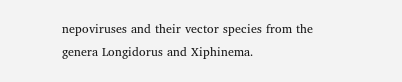nepoviruses and their vector species from the genera Longidorus and Xiphinema.